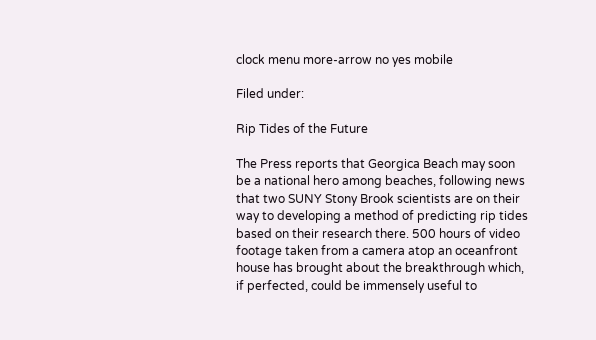clock menu more-arrow no yes mobile

Filed under:

Rip Tides of the Future

The Press reports that Georgica Beach may soon be a national hero among beaches, following news that two SUNY Stony Brook scientists are on their way to developing a method of predicting rip tides based on their research there. 500 hours of video footage taken from a camera atop an oceanfront house has brought about the breakthrough which, if perfected, could be immensely useful to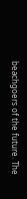beachgoers of the future. The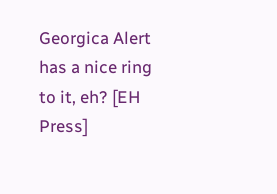Georgica Alert has a nice ring to it, eh? [EH Press]